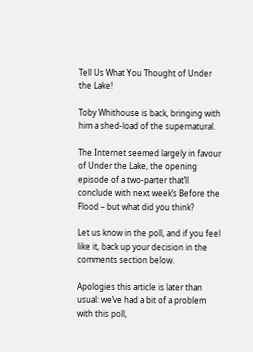Tell Us What You Thought of Under the Lake!

Toby Whithouse is back, bringing with him a shed-load of the supernatural.

The Internet seemed largely in favour of Under the Lake, the opening episode of a two-parter that’ll conclude with next week’s Before the Flood – but what did you think?

Let us know in the poll, and if you feel like it, back up your decision in the comments section below.

Apologies this article is later than usual: we’ve had a bit of a problem with this poll,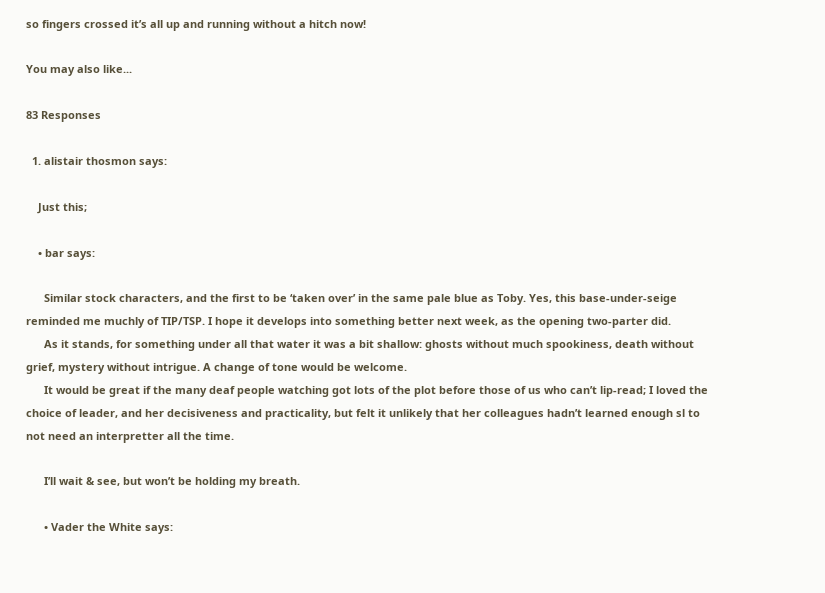so fingers crossed it’s all up and running without a hitch now!

You may also like...

83 Responses

  1. alistair thosmon says:

    Just this;

    • bar says:

      Similar stock characters, and the first to be ‘taken over’ in the same pale blue as Toby. Yes, this base-under-seige reminded me muchly of TIP/TSP. I hope it develops into something better next week, as the opening two-parter did.
      As it stands, for something under all that water it was a bit shallow: ghosts without much spookiness, death without grief, mystery without intrigue. A change of tone would be welcome.
      It would be great if the many deaf people watching got lots of the plot before those of us who can’t lip-read; I loved the choice of leader, and her decisiveness and practicality, but felt it unlikely that her colleagues hadn’t learned enough sl to not need an interpretter all the time.

      I’ll wait & see, but won’t be holding my breath.

      • Vader the White says: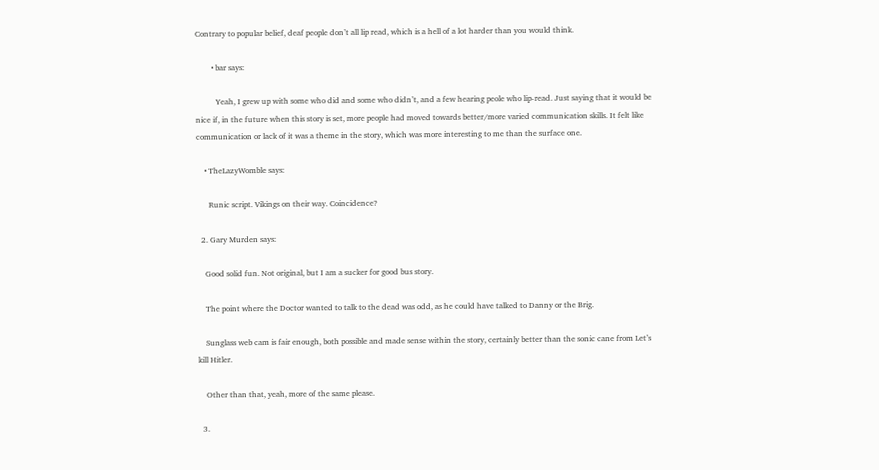Contrary to popular belief, deaf people don’t all lip read, which is a hell of a lot harder than you would think.

        • bar says:

          Yeah, I grew up with some who did and some who didn’t, and a few hearing peole who lip-read. Just saying that it would be nice if, in the future when this story is set, more people had moved towards better/more varied communication skills. It felt like communication or lack of it was a theme in the story, which was more interesting to me than the surface one.

    • TheLazyWomble says:

      Runic script. Vikings on their way. Coincidence?

  2. Gary Murden says:

    Good solid fun. Not original, but I am a sucker for good bus story.

    The point where the Doctor wanted to talk to the dead was odd, as he could have talked to Danny or the Brig.

    Sunglass web cam is fair enough, both possible and made sense within the story, certainly better than the sonic cane from Let’s kill Hitler.

    Other than that, yeah, more of the same please.

  3.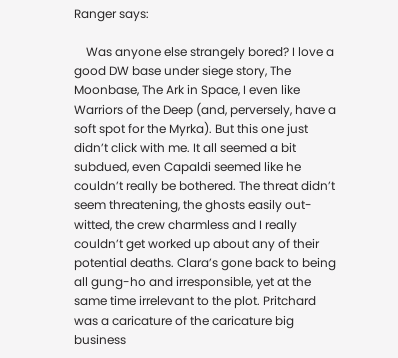Ranger says:

    Was anyone else strangely bored? I love a good DW base under siege story, The Moonbase, The Ark in Space, I even like Warriors of the Deep (and, perversely, have a soft spot for the Myrka). But this one just didn’t click with me. It all seemed a bit subdued, even Capaldi seemed like he couldn’t really be bothered. The threat didn’t seem threatening, the ghosts easily out-witted, the crew charmless and I really couldn’t get worked up about any of their potential deaths. Clara’s gone back to being all gung-ho and irresponsible, yet at the same time irrelevant to the plot. Pritchard was a caricature of the caricature big business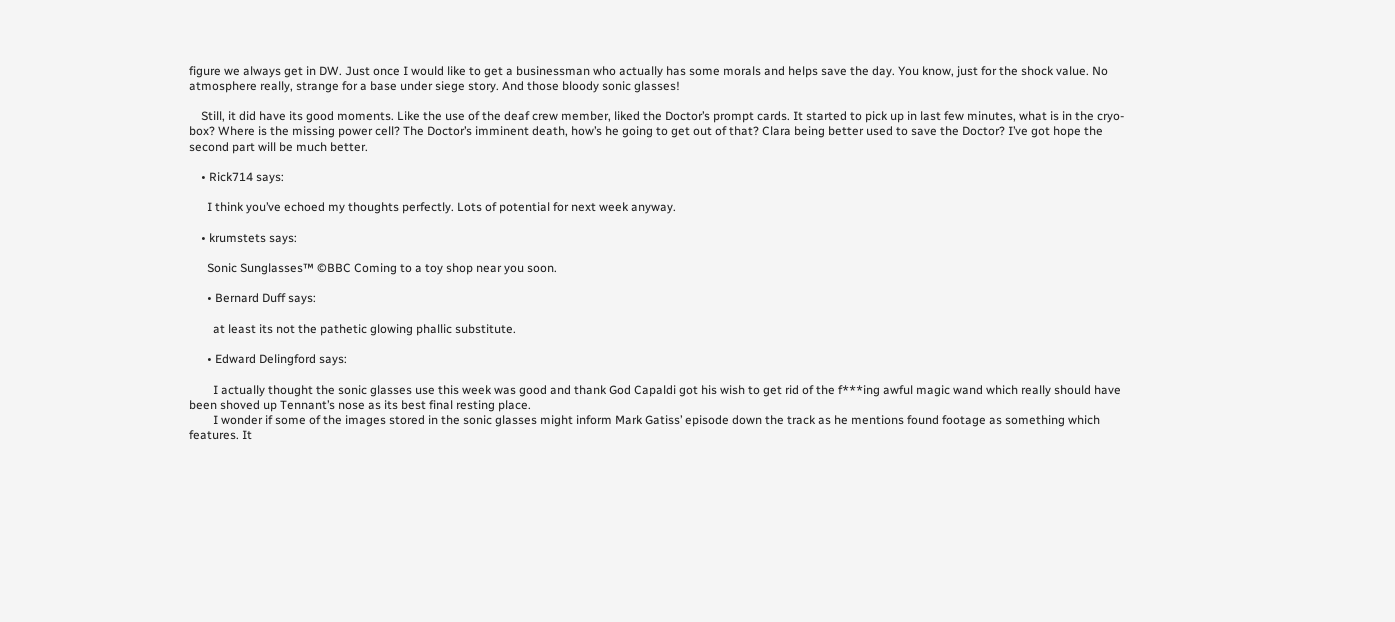figure we always get in DW. Just once I would like to get a businessman who actually has some morals and helps save the day. You know, just for the shock value. No atmosphere really, strange for a base under siege story. And those bloody sonic glasses!

    Still, it did have its good moments. Like the use of the deaf crew member, liked the Doctor’s prompt cards. It started to pick up in last few minutes, what is in the cryo-box? Where is the missing power cell? The Doctor’s imminent death, how’s he going to get out of that? Clara being better used to save the Doctor? I’ve got hope the second part will be much better.

    • Rick714 says:

      I think you’ve echoed my thoughts perfectly. Lots of potential for next week anyway.

    • krumstets says:

      Sonic Sunglasses™ ©BBC Coming to a toy shop near you soon.

      • Bernard Duff says:

        at least its not the pathetic glowing phallic substitute.

      • Edward Delingford says:

        I actually thought the sonic glasses use this week was good and thank God Capaldi got his wish to get rid of the f***ing awful magic wand which really should have been shoved up Tennant’s nose as its best final resting place.
        I wonder if some of the images stored in the sonic glasses might inform Mark Gatiss’ episode down the track as he mentions found footage as something which features. It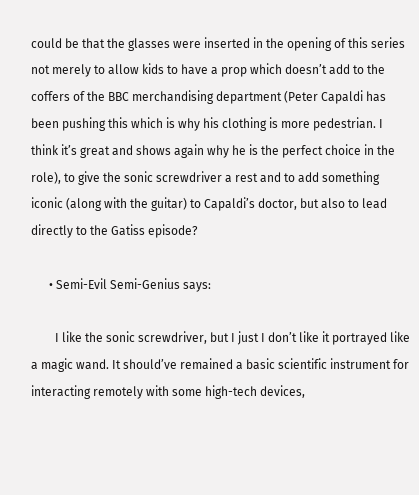could be that the glasses were inserted in the opening of this series not merely to allow kids to have a prop which doesn’t add to the coffers of the BBC merchandising department (Peter Capaldi has been pushing this which is why his clothing is more pedestrian. I think it’s great and shows again why he is the perfect choice in the role), to give the sonic screwdriver a rest and to add something iconic (along with the guitar) to Capaldi’s doctor, but also to lead directly to the Gatiss episode?

      • Semi-Evil Semi-Genius says:

        I like the sonic screwdriver, but I just I don’t like it portrayed like a magic wand. It should’ve remained a basic scientific instrument for interacting remotely with some high-tech devices,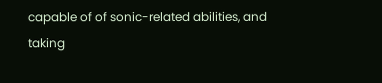capable of of sonic-related abilities, and taking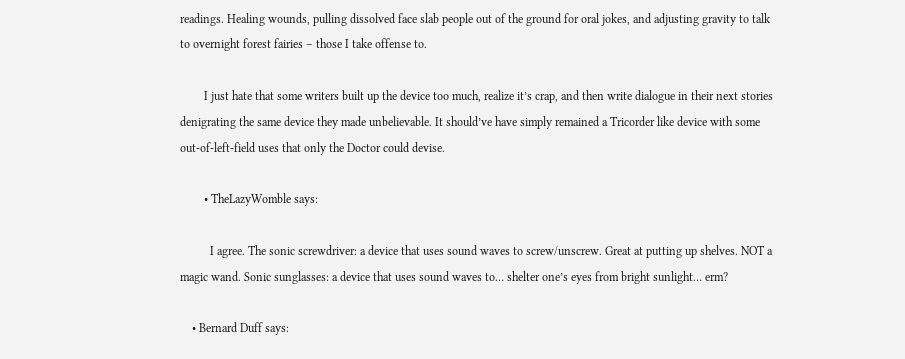readings. Healing wounds, pulling dissolved face slab people out of the ground for oral jokes, and adjusting gravity to talk to overnight forest fairies – those I take offense to.

        I just hate that some writers built up the device too much, realize it’s crap, and then write dialogue in their next stories denigrating the same device they made unbelievable. It should’ve have simply remained a Tricorder like device with some out-of-left-field uses that only the Doctor could devise.

        • TheLazyWomble says:

          I agree. The sonic screwdriver: a device that uses sound waves to screw/unscrew. Great at putting up shelves. NOT a magic wand. Sonic sunglasses: a device that uses sound waves to… shelter one’s eyes from bright sunlight… erm?

    • Bernard Duff says: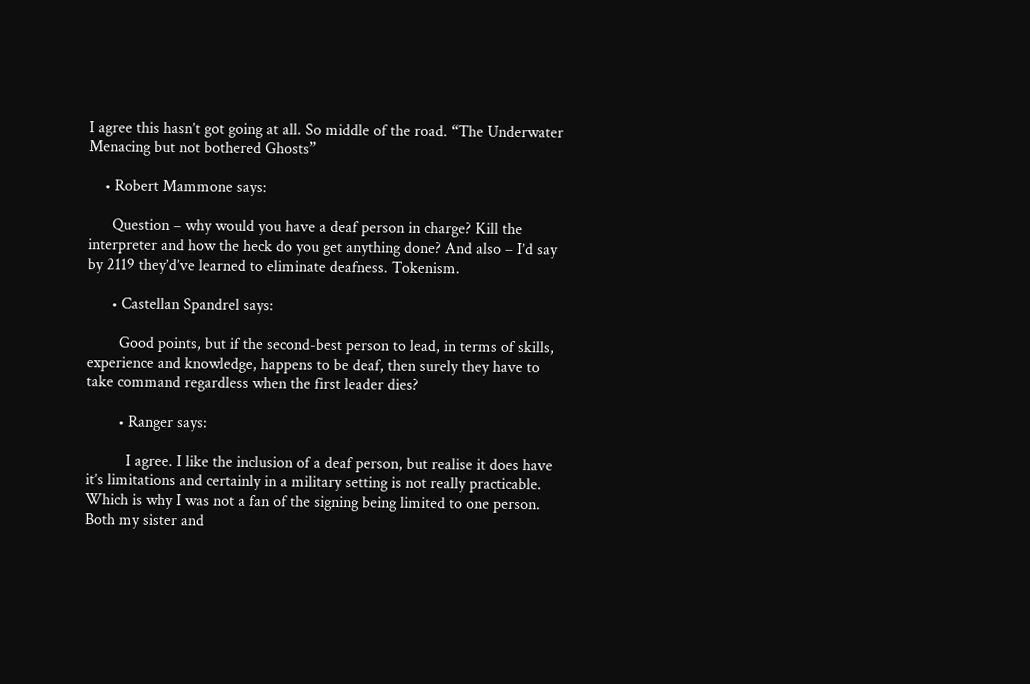I agree this hasn’t got going at all. So middle of the road. “The Underwater Menacing but not bothered Ghosts”

    • Robert Mammone says:

      Question – why would you have a deaf person in charge? Kill the interpreter and how the heck do you get anything done? And also – I’d say by 2119 they’d’ve learned to eliminate deafness. Tokenism.

      • Castellan Spandrel says:

        Good points, but if the second-best person to lead, in terms of skills, experience and knowledge, happens to be deaf, then surely they have to take command regardless when the first leader dies?

        • Ranger says:

          I agree. I like the inclusion of a deaf person, but realise it does have it’s limitations and certainly in a military setting is not really practicable. Which is why I was not a fan of the signing being limited to one person. Both my sister and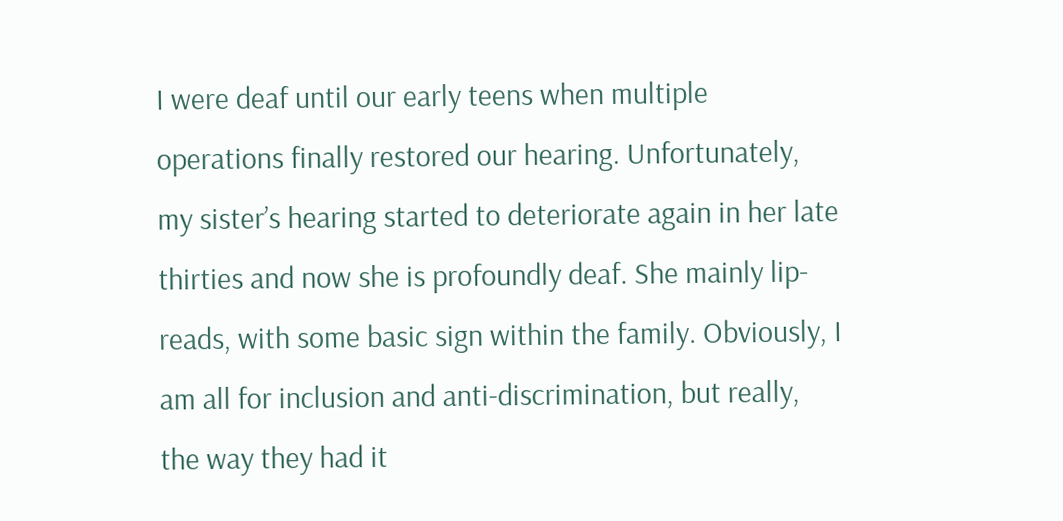I were deaf until our early teens when multiple operations finally restored our hearing. Unfortunately, my sister’s hearing started to deteriorate again in her late thirties and now she is profoundly deaf. She mainly lip-reads, with some basic sign within the family. Obviously, I am all for inclusion and anti-discrimination, but really, the way they had it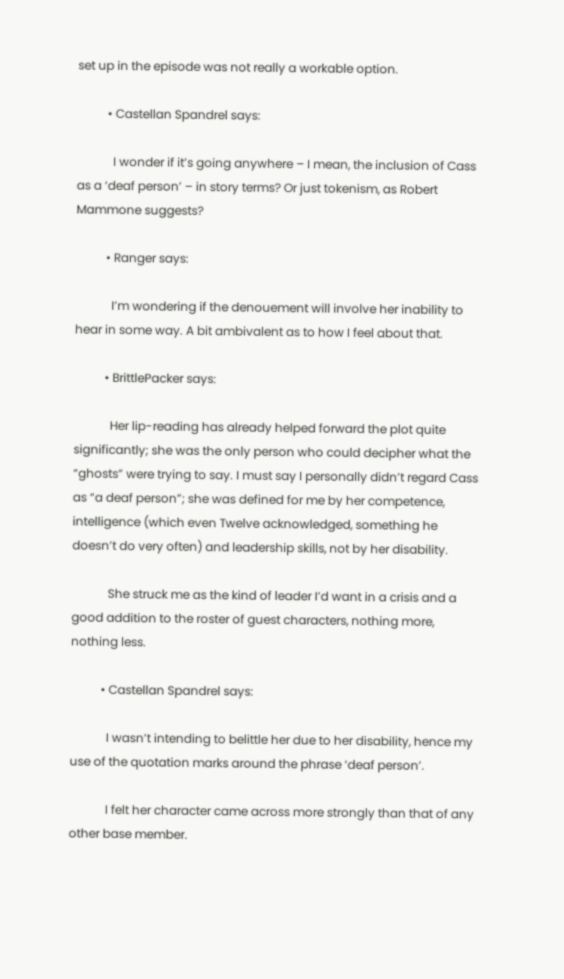set up in the episode was not really a workable option.

          • Castellan Spandrel says:

            I wonder if it’s going anywhere – I mean, the inclusion of Cass as a ‘deaf person’ – in story terms? Or just tokenism, as Robert Mammone suggests?

          • Ranger says:

            I’m wondering if the denouement will involve her inability to hear in some way. A bit ambivalent as to how I feel about that.

          • BrittlePacker says:

            Her lip-reading has already helped forward the plot quite significantly; she was the only person who could decipher what the “ghosts” were trying to say. I must say I personally didn’t regard Cass as “a deaf person”; she was defined for me by her competence, intelligence (which even Twelve acknowledged, something he doesn’t do very often) and leadership skills, not by her disability.

            She struck me as the kind of leader I’d want in a crisis and a good addition to the roster of guest characters, nothing more, nothing less.

          • Castellan Spandrel says:

            I wasn’t intending to belittle her due to her disability, hence my use of the quotation marks around the phrase ‘deaf person’.

            I felt her character came across more strongly than that of any other base member.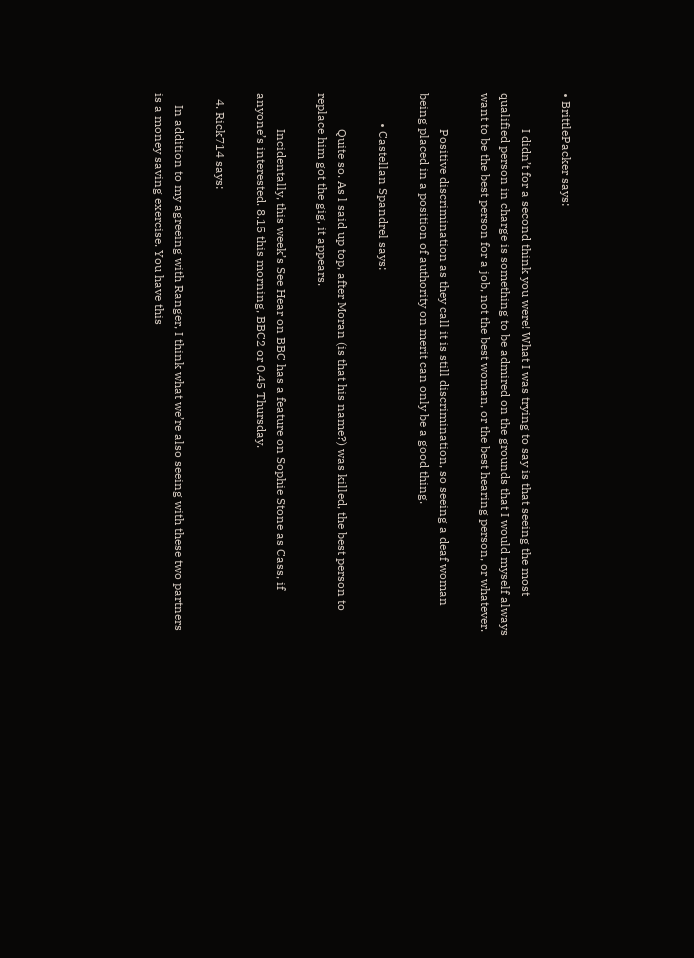• BrittlePacker says:

            I didn’t for a second think you were! What I was trying to say is that seeing the most qualified person in charge is something to be admired on the grounds that I would myself always want to be the best person for a job, not the best woman, or the best hearing person, or whatever.

            Positive discrimination as they call it is still discrimination, so seeing a deaf woman being placed in a position of authority on merit can only be a good thing.

          • Castellan Spandrel says:

            Quite so. As l said up top, after Moran (is that his name?) was killed, the best person to replace him got the gig, it appears.

            Incidentally, this week’s See Hear on BBC has a feature on Sophie Stone as Cass, if anyone’s interested. 8.15 this morning, BBC2 or 0.45 Thursday.

  4. Rick714 says:

    In addition to my agreeing with Ranger, I think what we’re also seeing with these two partners is a money saving exercise. You have this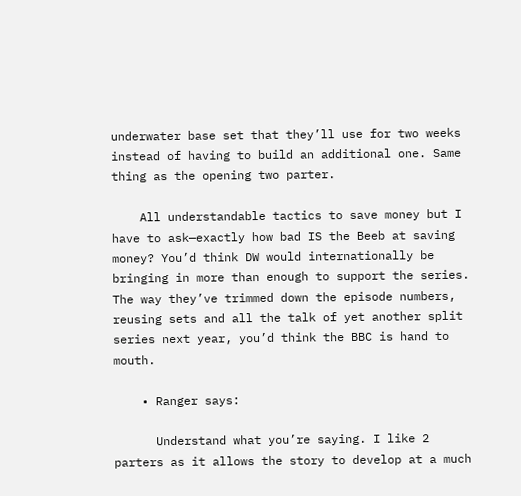underwater base set that they’ll use for two weeks instead of having to build an additional one. Same thing as the opening two parter.

    All understandable tactics to save money but I have to ask—exactly how bad IS the Beeb at saving money? You’d think DW would internationally be bringing in more than enough to support the series. The way they’ve trimmed down the episode numbers, reusing sets and all the talk of yet another split series next year, you’d think the BBC is hand to mouth.

    • Ranger says:

      Understand what you’re saying. I like 2 parters as it allows the story to develop at a much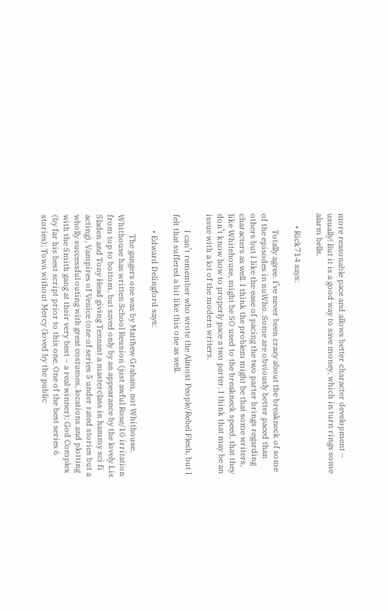more reasonable pace and allows better character development – usually! But it is a good way to save money, which in turn rings some alarm bells.

      • Rick714 says:

        Totally agree. I’ve never been crazy about the breakneck of some of the episodes in nuWho. Some are obviously better paced than others but I like the ease of pacing the two parter brings regarding characters as well. I think the problem might be that some writers, like Whitehouse, might be SO used to the breakneck speed, that they don’t know how to properly pace a two parter. I think that may be an issue with a lot of the modern writers.

        I can’t remember who wrote the Almost People/Rebel Flesh, but I felt that suffered a bit like this one as well.

        • Edward Delingford says:

          The gangers one was by Matthew Graham, not Whithouse. Whithouse has written School Reunion (just awful Rose/10 irritation from top to bottom, but saved only by an appearance by the lovely Lis Sladen and Tony Head giving Tennant a masterclass in hammy sci fi acting), Vampires of Venice (one of series 5 under rated stories but a wholly successful outing with great costumes, locations and plotting with the Smith gang at their very best – a real winner); God Complex (by far his best script prior to this one. One of the best series 6 stories); Town without Mercy (loved by the public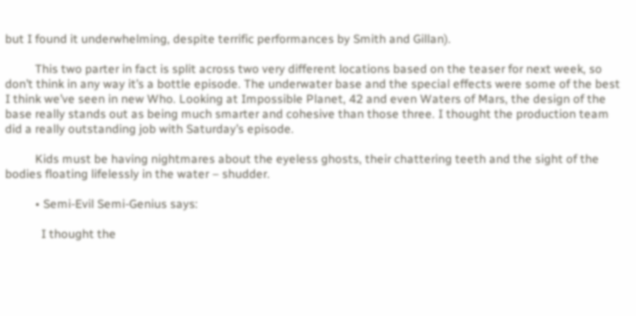but I found it underwhelming, despite terrific performances by Smith and Gillan).

          This two parter in fact is split across two very different locations based on the teaser for next week, so don’t think in any way it’s a bottle episode. The underwater base and the special effects were some of the best I think we’ve seen in new Who. Looking at Impossible Planet, 42 and even Waters of Mars, the design of the base really stands out as being much smarter and cohesive than those three. I thought the production team did a really outstanding job with Saturday’s episode.

          Kids must be having nightmares about the eyeless ghosts, their chattering teeth and the sight of the bodies floating lifelessly in the water – shudder.

          • Semi-Evil Semi-Genius says:

            I thought the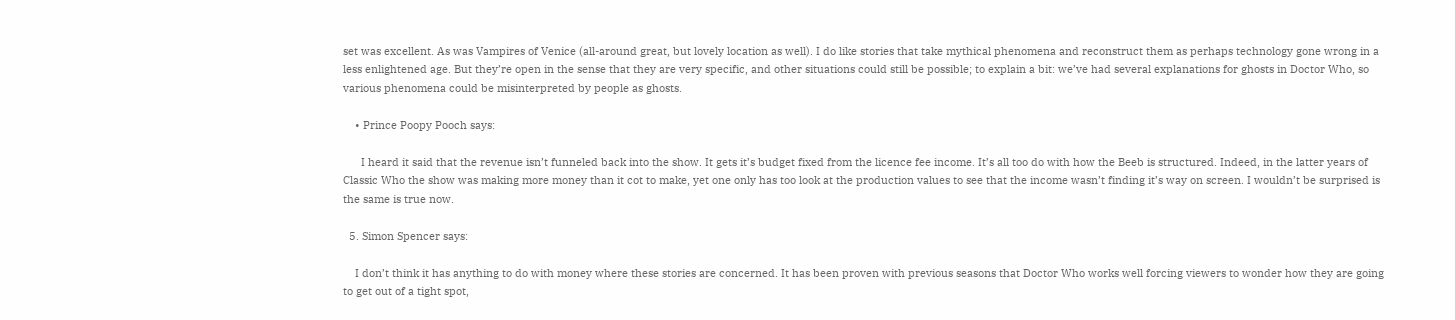set was excellent. As was Vampires of Venice (all-around great, but lovely location as well). I do like stories that take mythical phenomena and reconstruct them as perhaps technology gone wrong in a less enlightened age. But they’re open in the sense that they are very specific, and other situations could still be possible; to explain a bit: we’ve had several explanations for ghosts in Doctor Who, so various phenomena could be misinterpreted by people as ghosts.

    • Prince Poopy Pooch says:

      I heard it said that the revenue isn’t funneled back into the show. It gets it’s budget fixed from the licence fee income. It’s all too do with how the Beeb is structured. Indeed, in the latter years of Classic Who the show was making more money than it cot to make, yet one only has too look at the production values to see that the income wasn’t finding it’s way on screen. I wouldn’t be surprised is the same is true now.

  5. Simon Spencer says:

    I don’t think it has anything to do with money where these stories are concerned. It has been proven with previous seasons that Doctor Who works well forcing viewers to wonder how they are going to get out of a tight spot,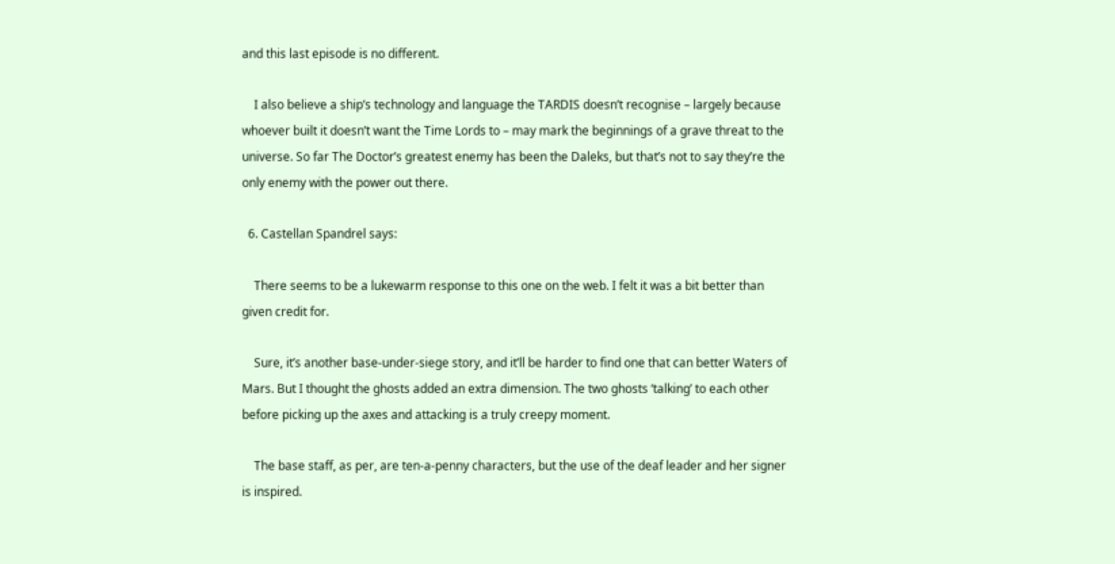and this last episode is no different.

    I also believe a ship’s technology and language the TARDIS doesn’t recognise – largely because whoever built it doesn’t want the Time Lords to – may mark the beginnings of a grave threat to the universe. So far The Doctor’s greatest enemy has been the Daleks, but that’s not to say they’re the only enemy with the power out there.

  6. Castellan Spandrel says:

    There seems to be a lukewarm response to this one on the web. I felt it was a bit better than given credit for.

    Sure, it’s another base-under-siege story, and it’ll be harder to find one that can better Waters of Mars. But I thought the ghosts added an extra dimension. The two ghosts ‘talking’ to each other before picking up the axes and attacking is a truly creepy moment.

    The base staff, as per, are ten-a-penny characters, but the use of the deaf leader and her signer is inspired.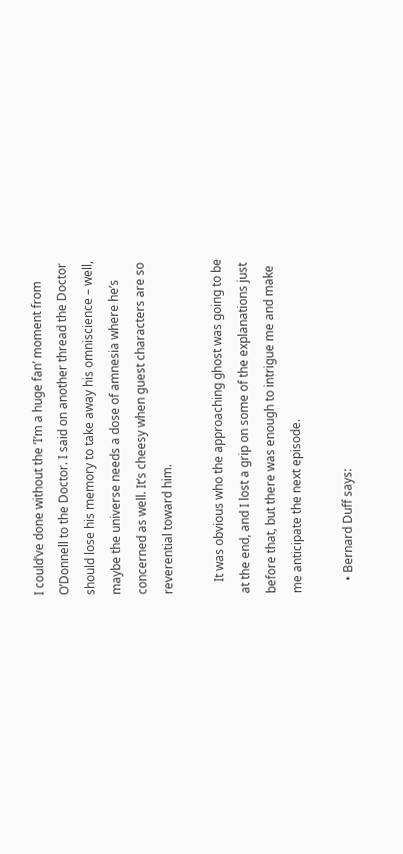I could’ve done without the ‘I’m a huge fan’ moment from O’Donnell to the Doctor. I said on another thread the Doctor should lose his memory to take away his omniscience – well, maybe the universe needs a dose of amnesia where he’s concerned as well. It’s cheesy when guest characters are so reverential toward him.

    It was obvious who the approaching ghost was going to be at the end, and I lost a grip on some of the explanations just before that, but there was enough to intrigue me and make me anticipate the next episode.

    • Bernard Duff says: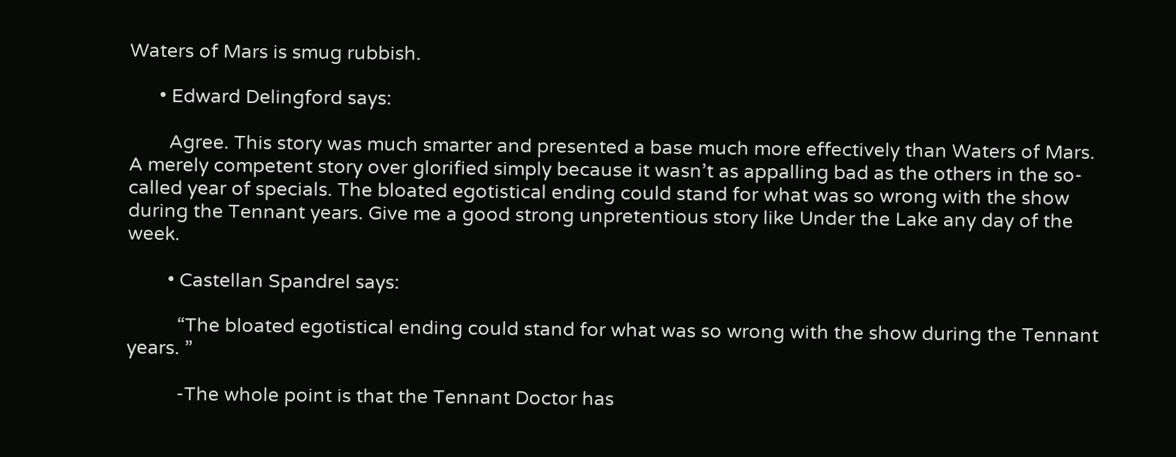Waters of Mars is smug rubbish.

      • Edward Delingford says:

        Agree. This story was much smarter and presented a base much more effectively than Waters of Mars. A merely competent story over glorified simply because it wasn’t as appalling bad as the others in the so-called year of specials. The bloated egotistical ending could stand for what was so wrong with the show during the Tennant years. Give me a good strong unpretentious story like Under the Lake any day of the week.

        • Castellan Spandrel says:

          “The bloated egotistical ending could stand for what was so wrong with the show during the Tennant years. ”

          -The whole point is that the Tennant Doctor has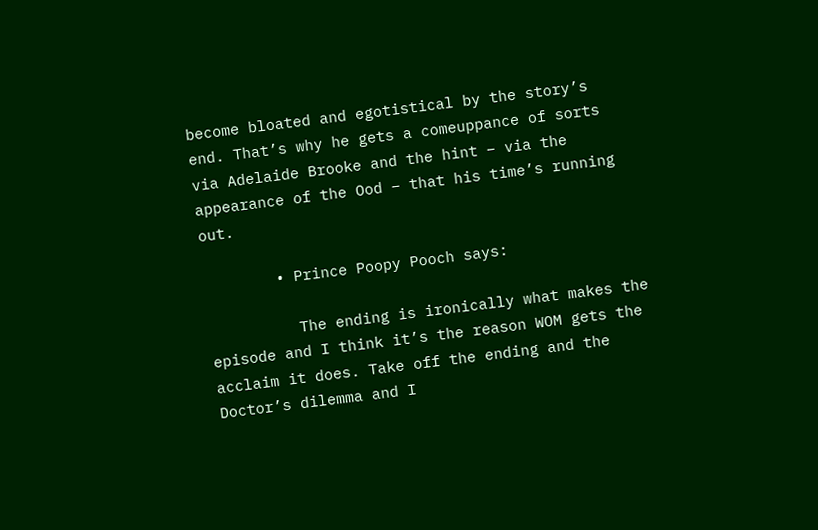become bloated and egotistical by the story’s end. That’s why he gets a comeuppance of sorts via Adelaide Brooke and the hint – via the appearance of the Ood – that his time’s running out.

        • Prince Poopy Pooch says:

          The ending is ironically what makes the episode and I think it’s the reason WOM gets the acclaim it does. Take off the ending and the Doctor’s dilemma and I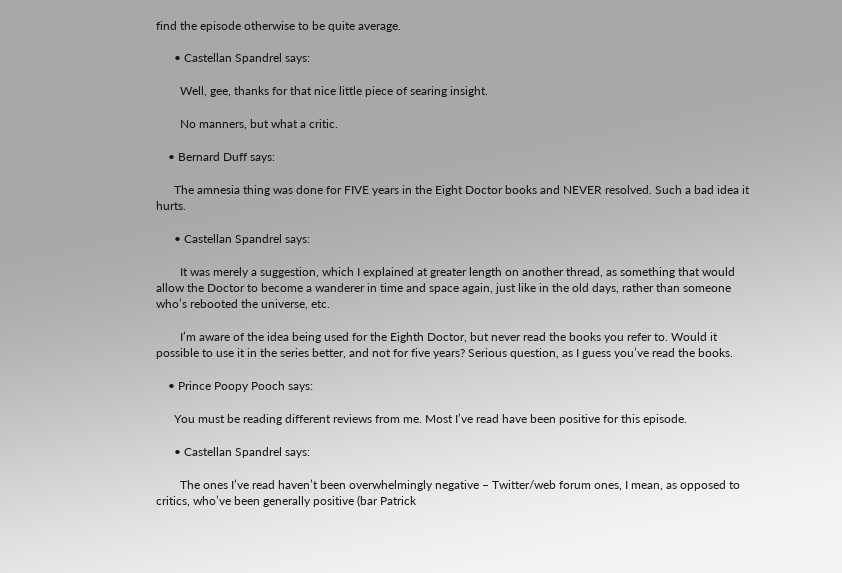find the episode otherwise to be quite average.

      • Castellan Spandrel says:

        Well, gee, thanks for that nice little piece of searing insight.

        No manners, but what a critic.

    • Bernard Duff says:

      The amnesia thing was done for FIVE years in the Eight Doctor books and NEVER resolved. Such a bad idea it hurts.

      • Castellan Spandrel says:

        It was merely a suggestion, which I explained at greater length on another thread, as something that would allow the Doctor to become a wanderer in time and space again, just like in the old days, rather than someone who’s rebooted the universe, etc.

        I’m aware of the idea being used for the Eighth Doctor, but never read the books you refer to. Would it possible to use it in the series better, and not for five years? Serious question, as I guess you’ve read the books.

    • Prince Poopy Pooch says:

      You must be reading different reviews from me. Most I’ve read have been positive for this episode.

      • Castellan Spandrel says:

        The ones I’ve read haven’t been overwhelmingly negative – Twitter/web forum ones, I mean, as opposed to critics, who’ve been generally positive (bar Patrick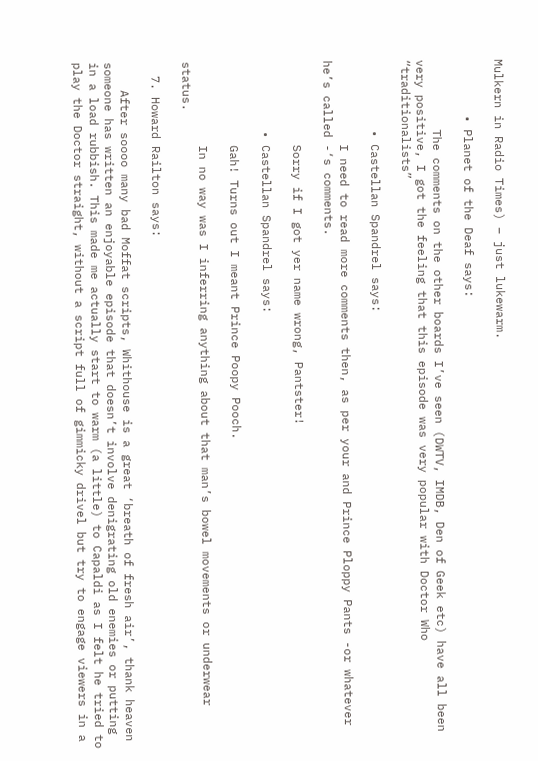Mulkern in Radio Times) – just lukewarm.

        • Planet of the Deaf says:

          The comments on the other boards I’ve seen (DWTV, IMDB, Den of Geek etc) have all been very positive, I got the feeling that this episode was very popular with Doctor Who “traditionalists”

          • Castellan Spandrel says:

            I need to read more comments then, as per your and Prince Ploppy Pants -or whatever he’s called -‘s comments.

            Sorry if I got yer name wrong, Pantster!

          • Castellan Spandrel says:

            Gah! Turns out I meant Prince Poopy Pooch.

            In no way was I inferring anything about that man’s bowel movements or underwear status.

  7. Howard Railton says:

    After soooo many bad Moffat scripts, Whithouse is a great ‘breath of fresh air’, thank heaven someone has written an enjoyable episode that doesn’t involve denigrating old enemies or putting in a load rubbish. This made me actually start to warm (a little) to Capaldi as I felt he tried to play the Doctor straight, without a script full of gimmicky drivel but try to engage viewers in a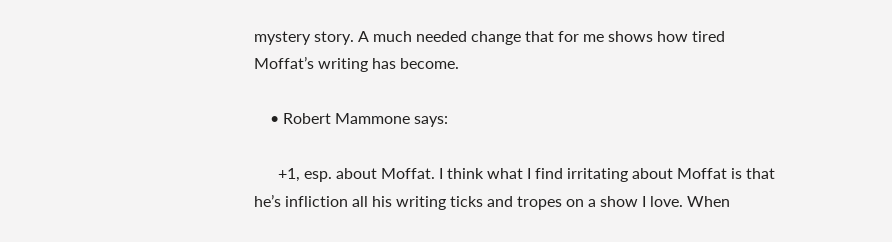mystery story. A much needed change that for me shows how tired Moffat’s writing has become.

    • Robert Mammone says:

      +1, esp. about Moffat. I think what I find irritating about Moffat is that he’s infliction all his writing ticks and tropes on a show I love. When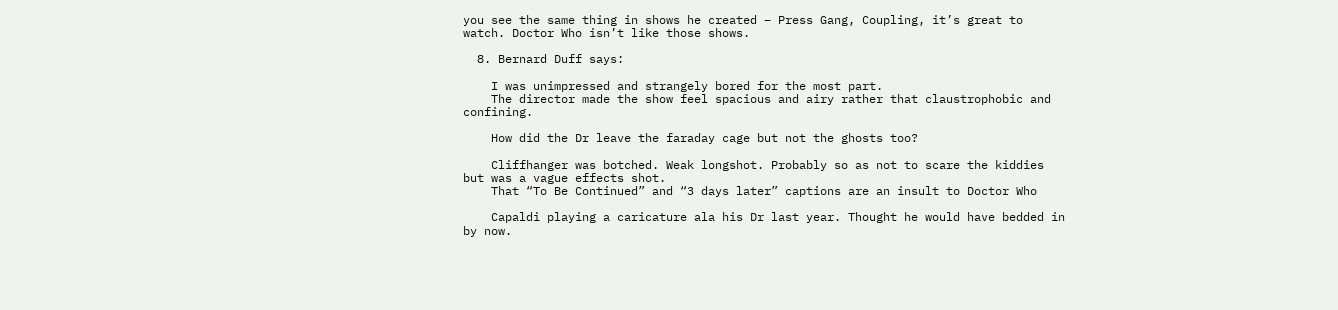you see the same thing in shows he created – Press Gang, Coupling, it’s great to watch. Doctor Who isn’t like those shows.

  8. Bernard Duff says:

    I was unimpressed and strangely bored for the most part.
    The director made the show feel spacious and airy rather that claustrophobic and confining.

    How did the Dr leave the faraday cage but not the ghosts too?

    Cliffhanger was botched. Weak longshot. Probably so as not to scare the kiddies but was a vague effects shot.
    That “To Be Continued” and “3 days later” captions are an insult to Doctor Who

    Capaldi playing a caricature ala his Dr last year. Thought he would have bedded in by now.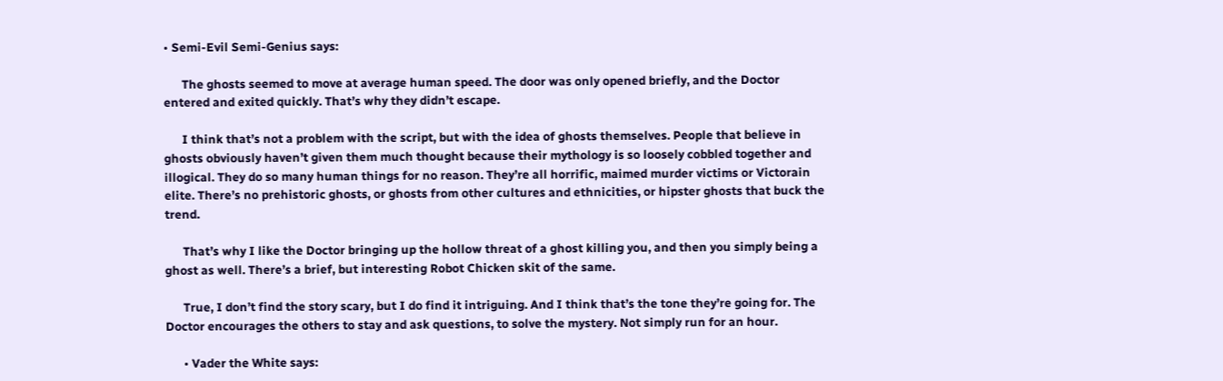• Semi-Evil Semi-Genius says:

      The ghosts seemed to move at average human speed. The door was only opened briefly, and the Doctor entered and exited quickly. That’s why they didn’t escape.

      I think that’s not a problem with the script, but with the idea of ghosts themselves. People that believe in ghosts obviously haven’t given them much thought because their mythology is so loosely cobbled together and illogical. They do so many human things for no reason. They’re all horrific, maimed murder victims or Victorain elite. There’s no prehistoric ghosts, or ghosts from other cultures and ethnicities, or hipster ghosts that buck the trend.

      That’s why I like the Doctor bringing up the hollow threat of a ghost killing you, and then you simply being a ghost as well. There’s a brief, but interesting Robot Chicken skit of the same.

      True, I don’t find the story scary, but I do find it intriguing. And I think that’s the tone they’re going for. The Doctor encourages the others to stay and ask questions, to solve the mystery. Not simply run for an hour.

      • Vader the White says: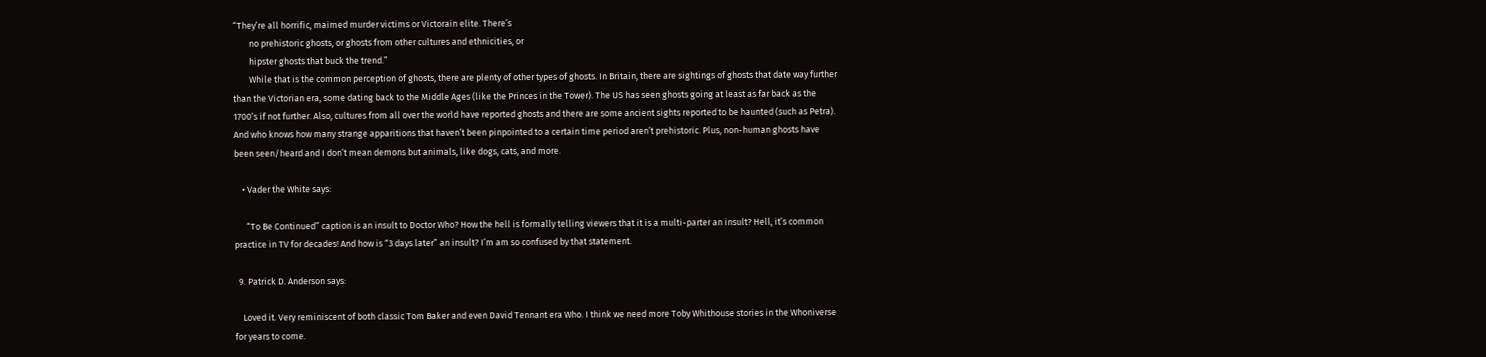“They’re all horrific, maimed murder victims or Victorain elite. There’s
        no prehistoric ghosts, or ghosts from other cultures and ethnicities, or
        hipster ghosts that buck the trend.”
        While that is the common perception of ghosts, there are plenty of other types of ghosts. In Britain, there are sightings of ghosts that date way further than the Victorian era, some dating back to the Middle Ages (like the Princes in the Tower). The US has seen ghosts going at least as far back as the 1700’s if not further. Also, cultures from all over the world have reported ghosts and there are some ancient sights reported to be haunted (such as Petra). And who knows how many strange apparitions that haven’t been pinpointed to a certain time period aren’t prehistoric. Plus, non-human ghosts have been seen/heard and I don’t mean demons but animals, like dogs, cats, and more.

    • Vader the White says:

      “To Be Continued” caption is an insult to Doctor Who? How the hell is formally telling viewers that it is a multi-parter an insult? Hell, it’s common practice in TV for decades! And how is “3 days later” an insult? I’m am so confused by that statement.

  9. Patrick D. Anderson says:

    Loved it. Very reminiscent of both classic Tom Baker and even David Tennant era Who. I think we need more Toby Whithouse stories in the Whoniverse for years to come.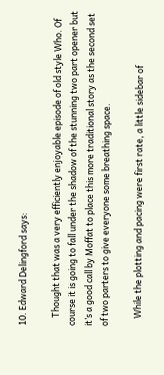10. Edward Delingford says:

    Thought that was a very efficiently enjoyable episode of old style Who. Of course it is going to fall under the shadow of the stunning two part opener but it’s a good call by Moffat to place this more traditional story as the second set of two parters to give everyone some breathing space.

    While the plotting and pacing were first rate, a little sidebar of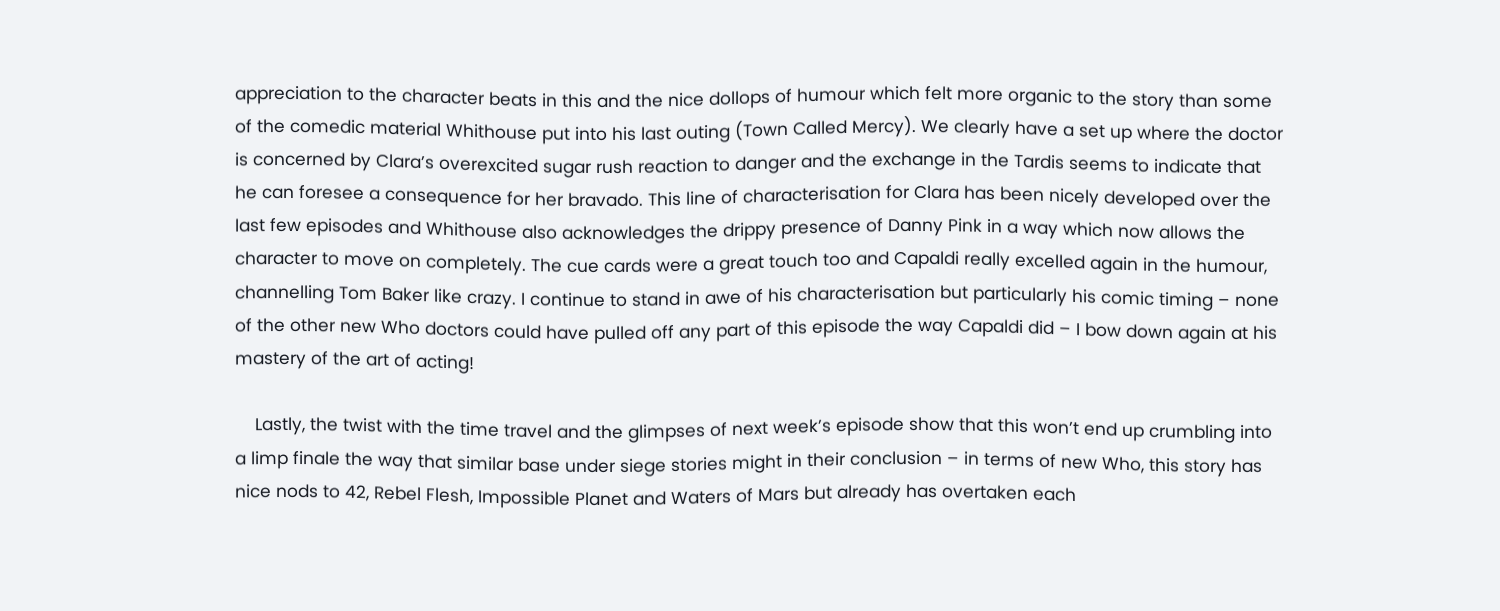appreciation to the character beats in this and the nice dollops of humour which felt more organic to the story than some of the comedic material Whithouse put into his last outing (Town Called Mercy). We clearly have a set up where the doctor is concerned by Clara’s overexcited sugar rush reaction to danger and the exchange in the Tardis seems to indicate that he can foresee a consequence for her bravado. This line of characterisation for Clara has been nicely developed over the last few episodes and Whithouse also acknowledges the drippy presence of Danny Pink in a way which now allows the character to move on completely. The cue cards were a great touch too and Capaldi really excelled again in the humour, channelling Tom Baker like crazy. I continue to stand in awe of his characterisation but particularly his comic timing – none of the other new Who doctors could have pulled off any part of this episode the way Capaldi did – I bow down again at his mastery of the art of acting!

    Lastly, the twist with the time travel and the glimpses of next week’s episode show that this won’t end up crumbling into a limp finale the way that similar base under siege stories might in their conclusion – in terms of new Who, this story has nice nods to 42, Rebel Flesh, Impossible Planet and Waters of Mars but already has overtaken each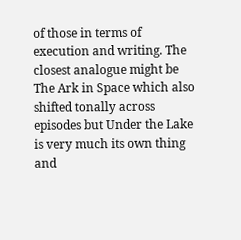of those in terms of execution and writing. The closest analogue might be The Ark in Space which also shifted tonally across episodes but Under the Lake is very much its own thing and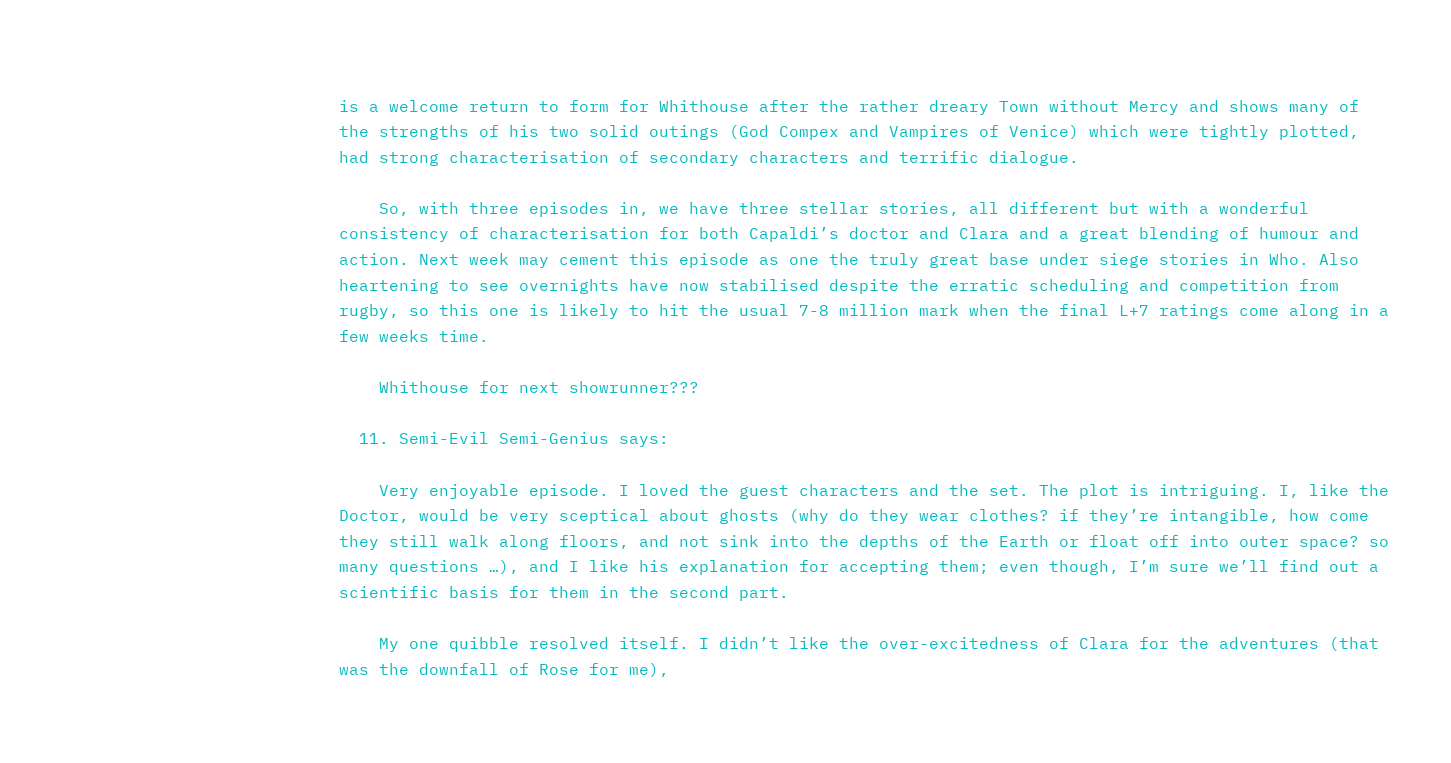is a welcome return to form for Whithouse after the rather dreary Town without Mercy and shows many of the strengths of his two solid outings (God Compex and Vampires of Venice) which were tightly plotted, had strong characterisation of secondary characters and terrific dialogue.

    So, with three episodes in, we have three stellar stories, all different but with a wonderful consistency of characterisation for both Capaldi’s doctor and Clara and a great blending of humour and action. Next week may cement this episode as one the truly great base under siege stories in Who. Also heartening to see overnights have now stabilised despite the erratic scheduling and competition from rugby, so this one is likely to hit the usual 7-8 million mark when the final L+7 ratings come along in a few weeks time.

    Whithouse for next showrunner???

  11. Semi-Evil Semi-Genius says:

    Very enjoyable episode. I loved the guest characters and the set. The plot is intriguing. I, like the Doctor, would be very sceptical about ghosts (why do they wear clothes? if they’re intangible, how come they still walk along floors, and not sink into the depths of the Earth or float off into outer space? so many questions …), and I like his explanation for accepting them; even though, I’m sure we’ll find out a scientific basis for them in the second part.

    My one quibble resolved itself. I didn’t like the over-excitedness of Clara for the adventures (that was the downfall of Rose for me),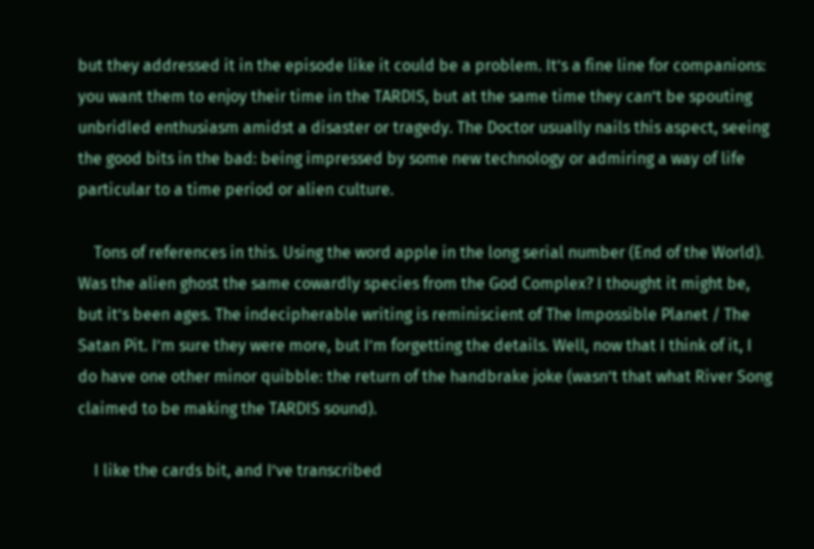but they addressed it in the episode like it could be a problem. It’s a fine line for companions: you want them to enjoy their time in the TARDIS, but at the same time they can’t be spouting unbridled enthusiasm amidst a disaster or tragedy. The Doctor usually nails this aspect, seeing the good bits in the bad: being impressed by some new technology or admiring a way of life particular to a time period or alien culture.

    Tons of references in this. Using the word apple in the long serial number (End of the World). Was the alien ghost the same cowardly species from the God Complex? I thought it might be, but it’s been ages. The indecipherable writing is reminiscient of The Impossible Planet / The Satan Pit. I’m sure they were more, but I’m forgetting the details. Well, now that I think of it, I do have one other minor quibble: the return of the handbrake joke (wasn’t that what River Song claimed to be making the TARDIS sound).

    I like the cards bit, and I’ve transcribed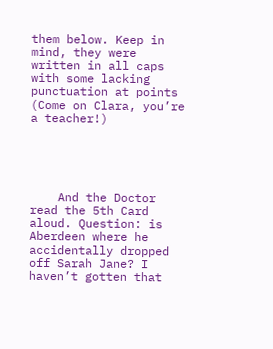them below. Keep in mind, they were written in all caps with some lacking punctuation at points (Come on Clara, you’re a teacher!)





    And the Doctor read the 5th Card aloud. Question: is Aberdeen where he accidentally dropped off Sarah Jane? I haven’t gotten that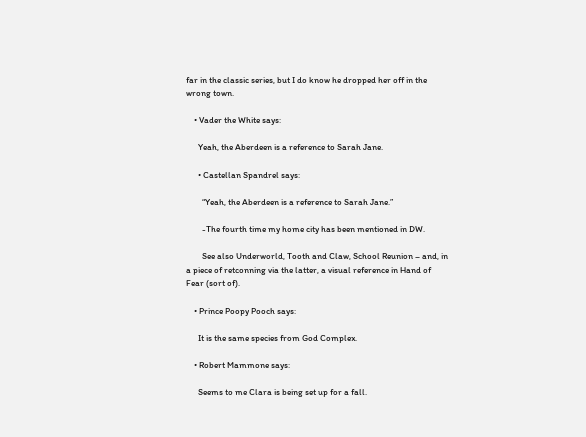far in the classic series, but I do know he dropped her off in the wrong town.

    • Vader the White says:

      Yeah, the Aberdeen is a reference to Sarah Jane.

      • Castellan Spandrel says:

        “Yeah, the Aberdeen is a reference to Sarah Jane.”

        -The fourth time my home city has been mentioned in DW.

        See also Underworld, Tooth and Claw, School Reunion – and, in a piece of retconning via the latter, a visual reference in Hand of Fear (sort of).

    • Prince Poopy Pooch says:

      It is the same species from God Complex.

    • Robert Mammone says:

      Seems to me Clara is being set up for a fall.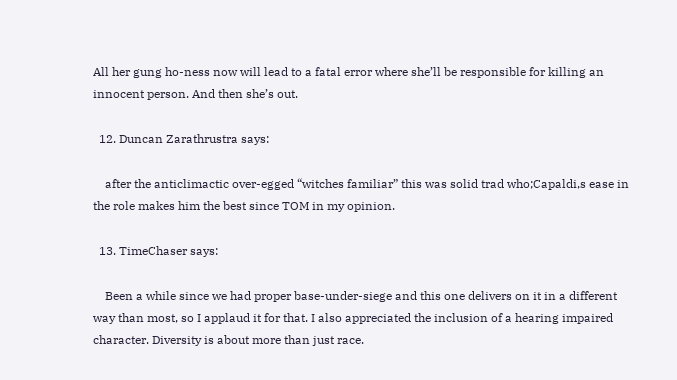All her gung ho-ness now will lead to a fatal error where she’ll be responsible for killing an innocent person. And then she’s out.

  12. Duncan Zarathrustra says:

    after the anticlimactic over-egged “witches familiar” this was solid trad who;Capaldi,s ease in the role makes him the best since TOM in my opinion.

  13. TimeChaser says:

    Been a while since we had proper base-under-siege and this one delivers on it in a different way than most, so I applaud it for that. I also appreciated the inclusion of a hearing impaired character. Diversity is about more than just race.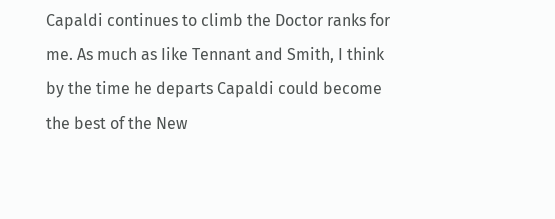Capaldi continues to climb the Doctor ranks for me. As much as Iike Tennant and Smith, I think by the time he departs Capaldi could become the best of the New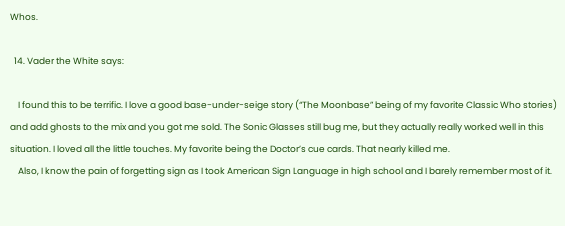Whos.

  14. Vader the White says:

    I found this to be terrific. I love a good base-under-seige story (“The Moonbase” being of my favorite Classic Who stories) and add ghosts to the mix and you got me sold. The Sonic Glasses still bug me, but they actually really worked well in this situation. I loved all the little touches. My favorite being the Doctor’s cue cards. That nearly killed me.
    Also, I know the pain of forgetting sign as I took American Sign Language in high school and I barely remember most of it.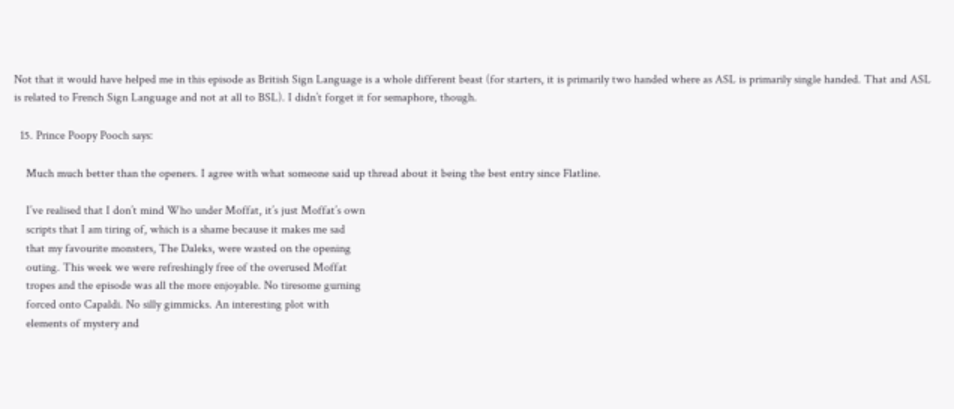Not that it would have helped me in this episode as British Sign Language is a whole different beast (for starters, it is primarily two handed where as ASL is primarily single handed. That and ASL is related to French Sign Language and not at all to BSL). I didn’t forget it for semaphore, though.

  15. Prince Poopy Pooch says:

    Much much better than the openers. I agree with what someone said up thread about it being the best entry since Flatline.

    I’ve realised that I don’t mind Who under Moffat, it’s just Moffat’s own
    scripts that I am tiring of, which is a shame because it makes me sad
    that my favourite monsters, The Daleks, were wasted on the opening
    outing. This week we were refreshingly free of the overused Moffat
    tropes and the episode was all the more enjoyable. No tiresome gurning
    forced onto Capaldi. No silly gimmicks. An interesting plot with
    elements of mystery and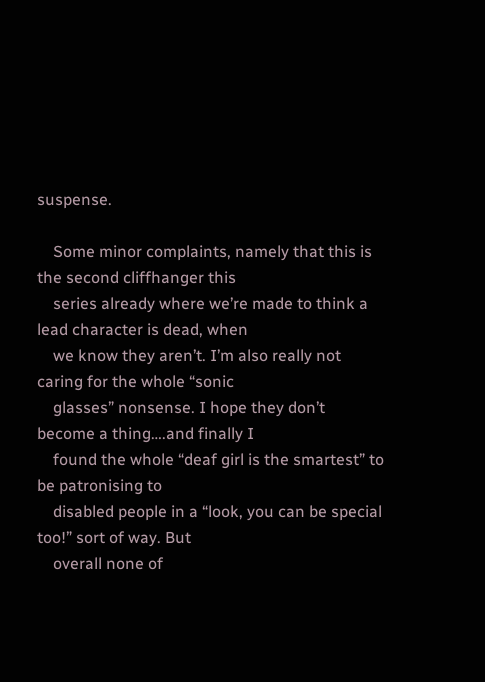suspense.

    Some minor complaints, namely that this is the second cliffhanger this
    series already where we’re made to think a lead character is dead, when
    we know they aren’t. I’m also really not caring for the whole “sonic
    glasses” nonsense. I hope they don’t become a thing….and finally I
    found the whole “deaf girl is the smartest” to be patronising to
    disabled people in a “look, you can be special too!” sort of way. But
    overall none of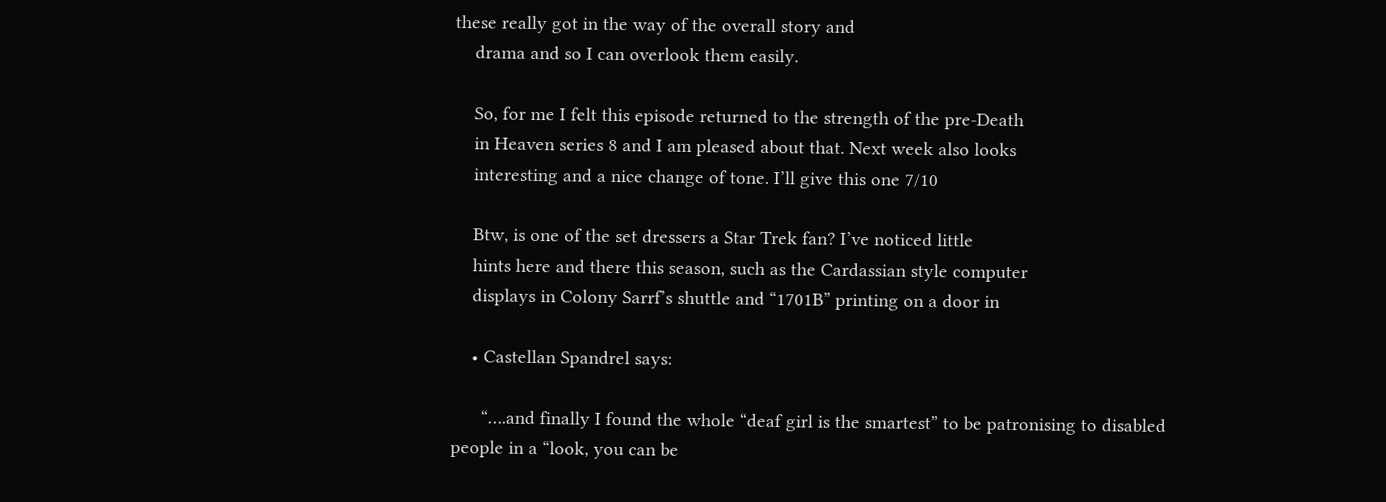these really got in the way of the overall story and
    drama and so I can overlook them easily.

    So, for me I felt this episode returned to the strength of the pre-Death
    in Heaven series 8 and I am pleased about that. Next week also looks
    interesting and a nice change of tone. I’ll give this one 7/10

    Btw, is one of the set dressers a Star Trek fan? I’ve noticed little
    hints here and there this season, such as the Cardassian style computer
    displays in Colony Sarrf’s shuttle and “1701B” printing on a door in

    • Castellan Spandrel says:

      “….and finally I found the whole “deaf girl is the smartest” to be patronising to disabled people in a “look, you can be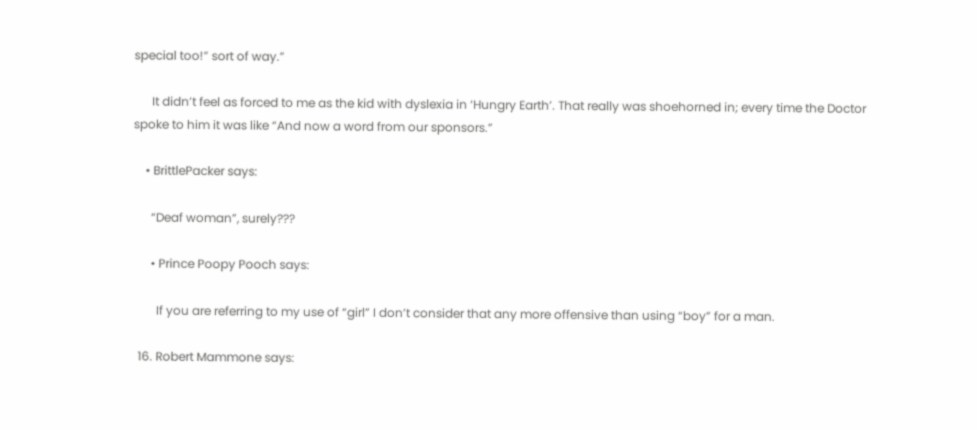special too!” sort of way.”

      It didn’t feel as forced to me as the kid with dyslexia in ‘Hungry Earth’. That really was shoehorned in; every time the Doctor spoke to him it was like “And now a word from our sponsors.”

    • BrittlePacker says:

      “Deaf woman”, surely???

      • Prince Poopy Pooch says:

        If you are referring to my use of “girl” I don’t consider that any more offensive than using “boy” for a man.

  16. Robert Mammone says: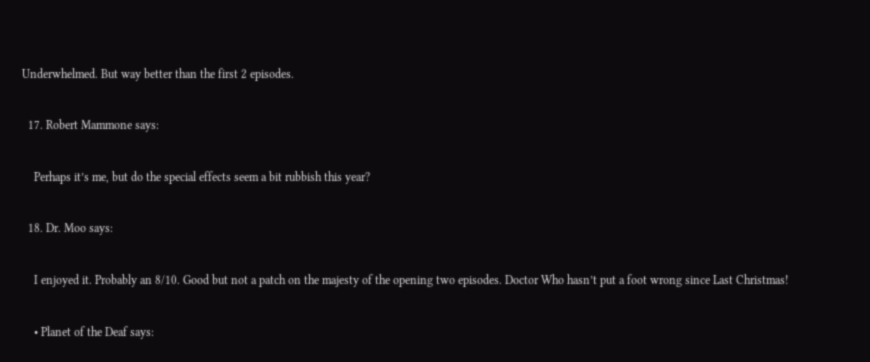Underwhelmed. But way better than the first 2 episodes.

  17. Robert Mammone says:

    Perhaps it’s me, but do the special effects seem a bit rubbish this year?

  18. Dr. Moo says:

    I enjoyed it. Probably an 8/10. Good but not a patch on the majesty of the opening two episodes. Doctor Who hasn’t put a foot wrong since Last Christmas!

    • Planet of the Deaf says: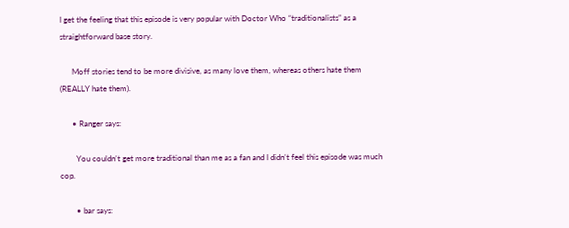I get the feeling that this episode is very popular with Doctor Who “traditionalists” as a straightforward base story.

      Moff stories tend to be more divisive, as many love them, whereas others hate them (REALLY hate them).

      • Ranger says:

        You couldn’t get more traditional than me as a fan and I didn’t feel this episode was much cop.

        • bar says: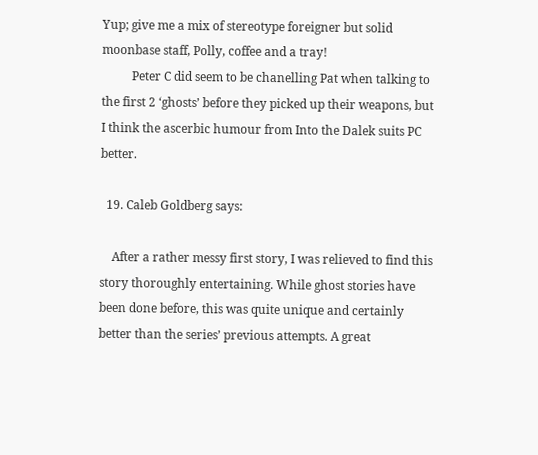Yup; give me a mix of stereotype foreigner but solid moonbase staff, Polly, coffee and a tray!
          Peter C did seem to be chanelling Pat when talking to the first 2 ‘ghosts’ before they picked up their weapons, but I think the ascerbic humour from Into the Dalek suits PC better.

  19. Caleb Goldberg says:

    After a rather messy first story, I was relieved to find this story thoroughly entertaining. While ghost stories have been done before, this was quite unique and certainly better than the series’ previous attempts. A great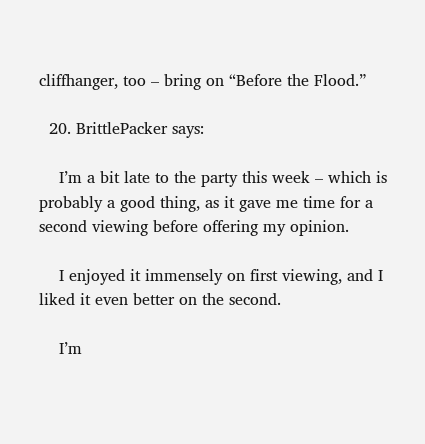cliffhanger, too – bring on “Before the Flood.”

  20. BrittlePacker says:

    I’m a bit late to the party this week – which is probably a good thing, as it gave me time for a second viewing before offering my opinion.

    I enjoyed it immensely on first viewing, and I liked it even better on the second.

    I’m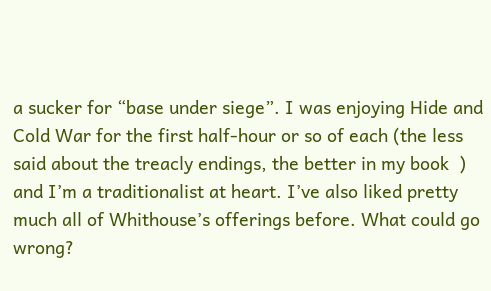a sucker for “base under siege”. I was enjoying Hide and Cold War for the first half-hour or so of each (the less said about the treacly endings, the better in my book  ) and I’m a traditionalist at heart. I’ve also liked pretty much all of Whithouse’s offerings before. What could go wrong?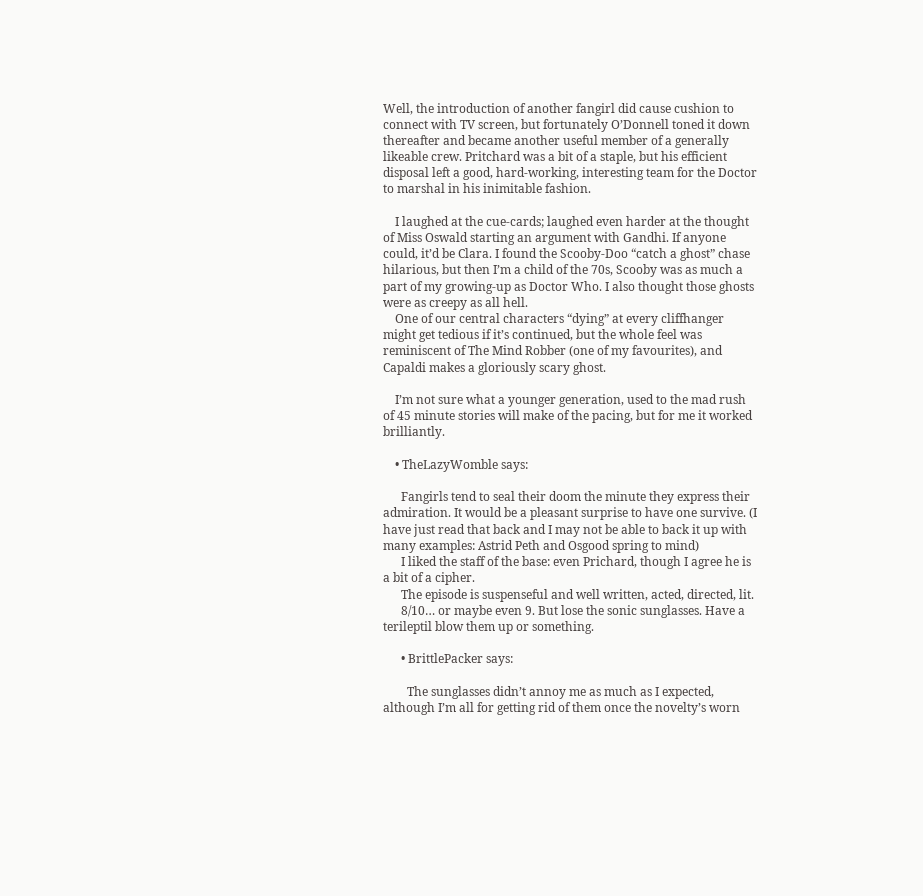Well, the introduction of another fangirl did cause cushion to connect with TV screen, but fortunately O’Donnell toned it down thereafter and became another useful member of a generally likeable crew. Pritchard was a bit of a staple, but his efficient disposal left a good, hard-working, interesting team for the Doctor to marshal in his inimitable fashion.

    I laughed at the cue-cards; laughed even harder at the thought of Miss Oswald starting an argument with Gandhi. If anyone could, it’d be Clara. I found the Scooby-Doo “catch a ghost” chase hilarious, but then I’m a child of the 70s, Scooby was as much a part of my growing-up as Doctor Who. I also thought those ghosts were as creepy as all hell.
    One of our central characters “dying” at every cliffhanger might get tedious if it’s continued, but the whole feel was reminiscent of The Mind Robber (one of my favourites), and Capaldi makes a gloriously scary ghost.

    I’m not sure what a younger generation, used to the mad rush of 45 minute stories will make of the pacing, but for me it worked brilliantly.

    • TheLazyWomble says:

      Fangirls tend to seal their doom the minute they express their admiration. It would be a pleasant surprise to have one survive. (I have just read that back and I may not be able to back it up with many examples: Astrid Peth and Osgood spring to mind)
      I liked the staff of the base: even Prichard, though I agree he is a bit of a cipher.
      The episode is suspenseful and well written, acted, directed, lit.
      8/10… or maybe even 9. But lose the sonic sunglasses. Have a terileptil blow them up or something.

      • BrittlePacker says:

        The sunglasses didn’t annoy me as much as I expected, although I’m all for getting rid of them once the novelty’s worn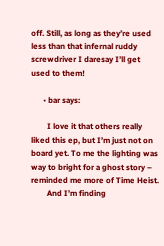off. Still, as long as they’re used less than that infernal ruddy screwdriver I daresay I’ll get used to them!

      • bar says:

        I love it that others really liked this ep, but I’m just not on board yet. To me the lighting was way to bright for a ghost story – reminded me more of Time Heist.
        And I’m finding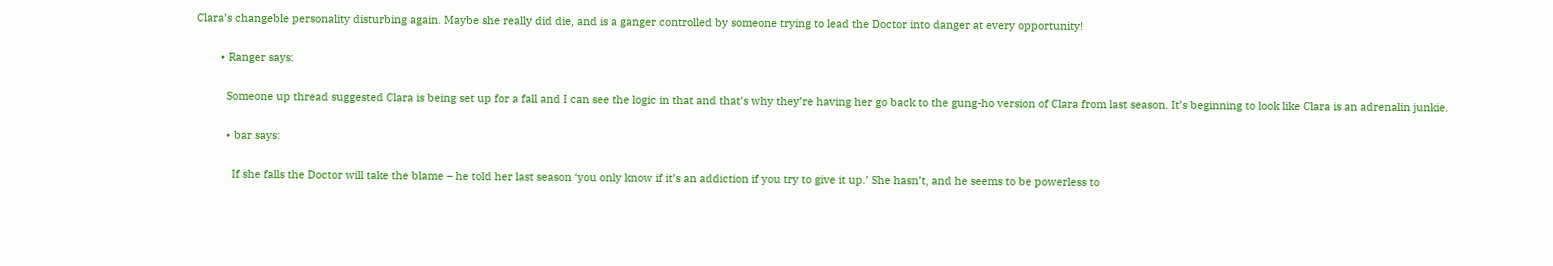Clara’s changeble personality disturbing again. Maybe she really did die, and is a ganger controlled by someone trying to lead the Doctor into danger at every opportunity!

        • Ranger says:

          Someone up thread suggested Clara is being set up for a fall and I can see the logic in that and that’s why they’re having her go back to the gung-ho version of Clara from last season. It’s beginning to look like Clara is an adrenalin junkie.

          • bar says:

            If she falls the Doctor will take the blame – he told her last season ‘you only know if it’s an addiction if you try to give it up.’ She hasn’t, and he seems to be powerless to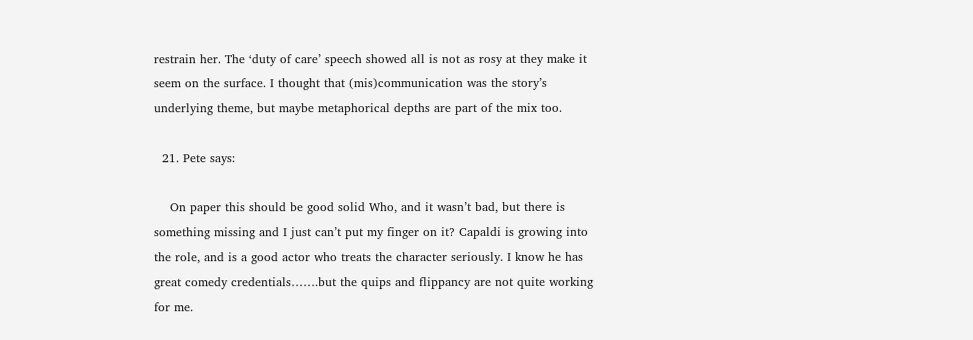restrain her. The ‘duty of care’ speech showed all is not as rosy at they make it seem on the surface. I thought that (mis)communication was the story’s underlying theme, but maybe metaphorical depths are part of the mix too.

  21. Pete says:

    On paper this should be good solid Who, and it wasn’t bad, but there is something missing and I just can’t put my finger on it? Capaldi is growing into the role, and is a good actor who treats the character seriously. I know he has great comedy credentials…….but the quips and flippancy are not quite working for me.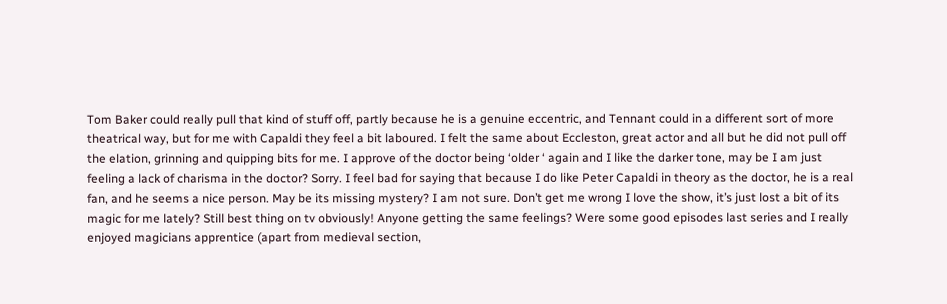Tom Baker could really pull that kind of stuff off, partly because he is a genuine eccentric, and Tennant could in a different sort of more theatrical way, but for me with Capaldi they feel a bit laboured. I felt the same about Eccleston, great actor and all but he did not pull off the elation, grinning and quipping bits for me. I approve of the doctor being ‘older ‘ again and I like the darker tone, may be I am just feeling a lack of charisma in the doctor? Sorry. I feel bad for saying that because I do like Peter Capaldi in theory as the doctor, he is a real fan, and he seems a nice person. May be its missing mystery? I am not sure. Don’t get me wrong I love the show, it’s just lost a bit of its magic for me lately? Still best thing on tv obviously! Anyone getting the same feelings? Were some good episodes last series and I really enjoyed magicians apprentice (apart from medieval section,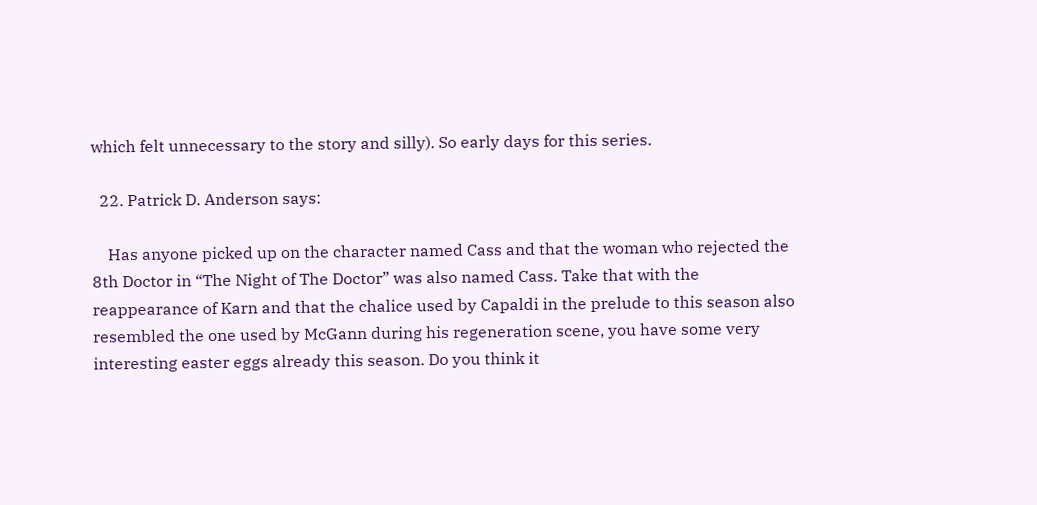which felt unnecessary to the story and silly). So early days for this series.

  22. Patrick D. Anderson says:

    Has anyone picked up on the character named Cass and that the woman who rejected the 8th Doctor in “The Night of The Doctor” was also named Cass. Take that with the reappearance of Karn and that the chalice used by Capaldi in the prelude to this season also resembled the one used by McGann during his regeneration scene, you have some very interesting easter eggs already this season. Do you think it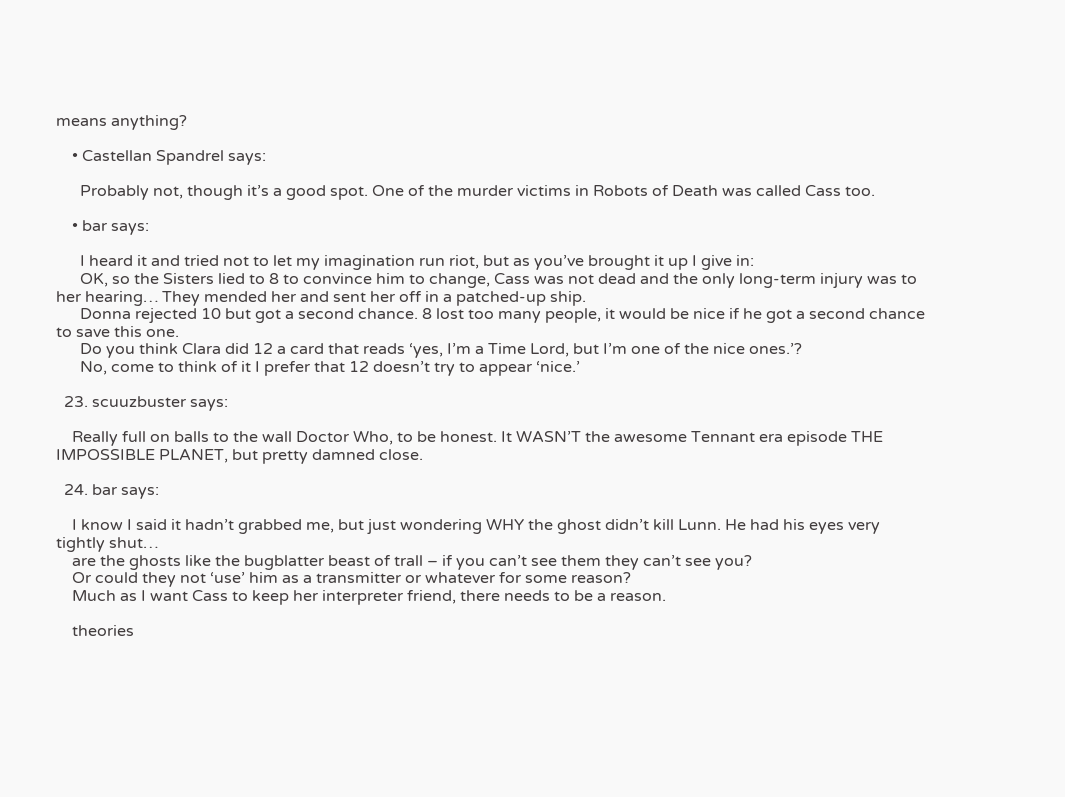means anything?

    • Castellan Spandrel says:

      Probably not, though it’s a good spot. One of the murder victims in Robots of Death was called Cass too.

    • bar says:

      I heard it and tried not to let my imagination run riot, but as you’ve brought it up I give in:
      OK, so the Sisters lied to 8 to convince him to change, Cass was not dead and the only long-term injury was to her hearing… They mended her and sent her off in a patched-up ship.
      Donna rejected 10 but got a second chance. 8 lost too many people, it would be nice if he got a second chance to save this one.
      Do you think Clara did 12 a card that reads ‘yes, I’m a Time Lord, but I’m one of the nice ones.’?
      No, come to think of it I prefer that 12 doesn’t try to appear ‘nice.’

  23. scuuzbuster says:

    Really full on balls to the wall Doctor Who, to be honest. It WASN’T the awesome Tennant era episode THE IMPOSSIBLE PLANET, but pretty damned close.

  24. bar says:

    I know I said it hadn’t grabbed me, but just wondering WHY the ghost didn’t kill Lunn. He had his eyes very tightly shut…
    are the ghosts like the bugblatter beast of trall – if you can’t see them they can’t see you?
    Or could they not ‘use’ him as a transmitter or whatever for some reason?
    Much as I want Cass to keep her interpreter friend, there needs to be a reason.

    theories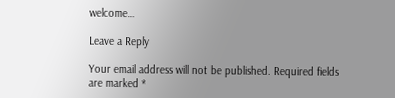welcome…

Leave a Reply

Your email address will not be published. Required fields are marked *